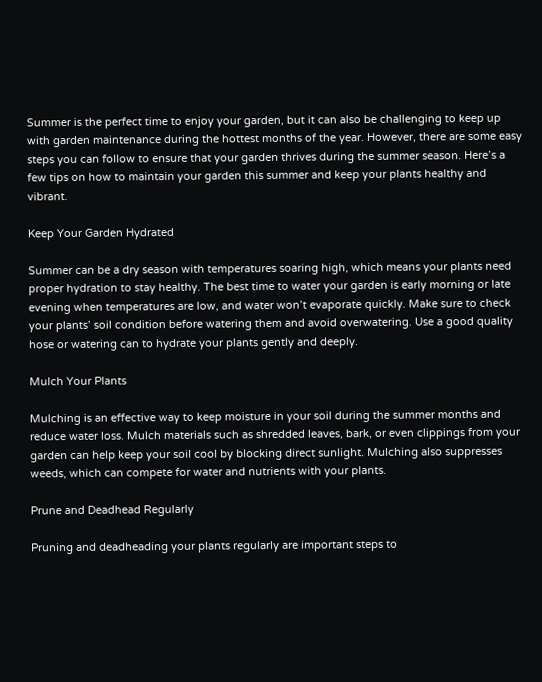Summer is the perfect time to enjoy your garden, but it can also be challenging to keep up with garden maintenance during the hottest months of the year. However, there are some easy steps you can follow to ensure that your garden thrives during the summer season. Here’s a few tips on how to maintain your garden this summer and keep your plants healthy and vibrant.

Keep Your Garden Hydrated

Summer can be a dry season with temperatures soaring high, which means your plants need proper hydration to stay healthy. The best time to water your garden is early morning or late evening when temperatures are low, and water won’t evaporate quickly. Make sure to check your plants’ soil condition before watering them and avoid overwatering. Use a good quality hose or watering can to hydrate your plants gently and deeply.

Mulch Your Plants

Mulching is an effective way to keep moisture in your soil during the summer months and reduce water loss. Mulch materials such as shredded leaves, bark, or even clippings from your garden can help keep your soil cool by blocking direct sunlight. Mulching also suppresses weeds, which can compete for water and nutrients with your plants.

Prune and Deadhead Regularly

Pruning and deadheading your plants regularly are important steps to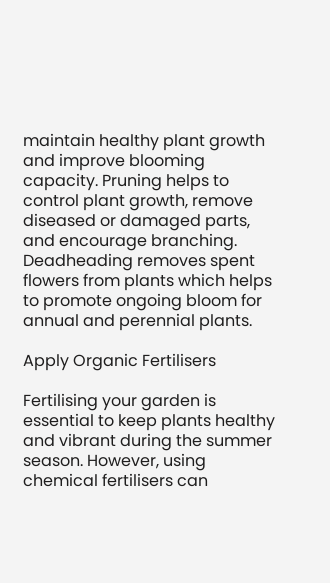maintain healthy plant growth and improve blooming capacity. Pruning helps to control plant growth, remove diseased or damaged parts, and encourage branching. Deadheading removes spent flowers from plants which helps to promote ongoing bloom for annual and perennial plants.

Apply Organic Fertilisers

Fertilising your garden is essential to keep plants healthy and vibrant during the summer season. However, using chemical fertilisers can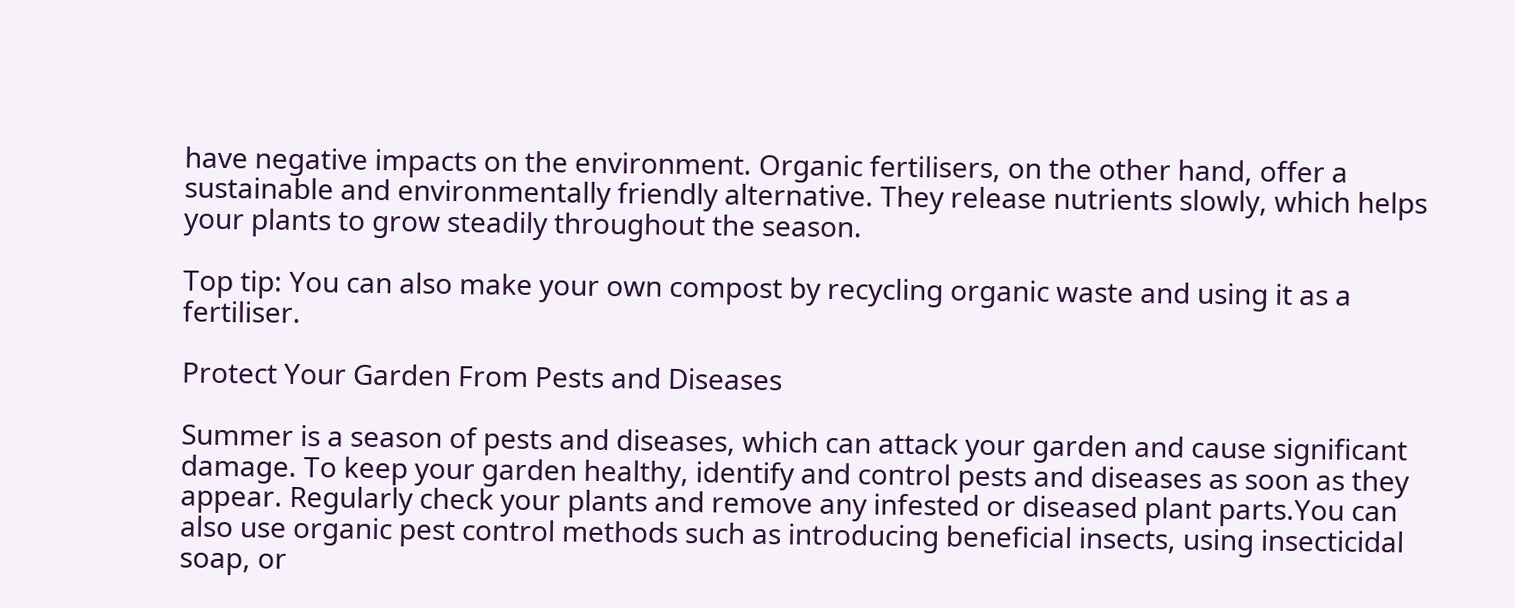have negative impacts on the environment. Organic fertilisers, on the other hand, offer a sustainable and environmentally friendly alternative. They release nutrients slowly, which helps your plants to grow steadily throughout the season.

Top tip: You can also make your own compost by recycling organic waste and using it as a fertiliser.

Protect Your Garden From Pests and Diseases

Summer is a season of pests and diseases, which can attack your garden and cause significant damage. To keep your garden healthy, identify and control pests and diseases as soon as they appear. Regularly check your plants and remove any infested or diseased plant parts.You can also use organic pest control methods such as introducing beneficial insects, using insecticidal soap, or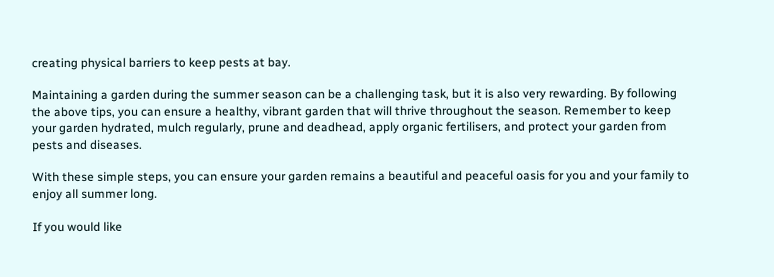creating physical barriers to keep pests at bay.

Maintaining a garden during the summer season can be a challenging task, but it is also very rewarding. By following the above tips, you can ensure a healthy, vibrant garden that will thrive throughout the season. Remember to keep your garden hydrated, mulch regularly, prune and deadhead, apply organic fertilisers, and protect your garden from pests and diseases.

With these simple steps, you can ensure your garden remains a beautiful and peaceful oasis for you and your family to enjoy all summer long.

If you would like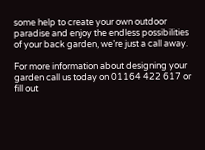some help to create your own outdoor paradise and enjoy the endless possibilities of your back garden, we’re just a call away.

For more information about designing your garden call us today on 01164 422 617 or fill out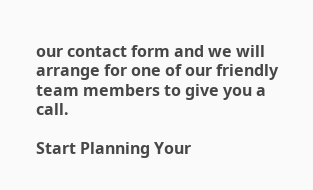our contact form and we will arrange for one of our friendly team members to give you a call.

Start Planning Your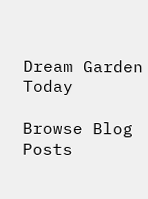Dream Garden Today

Browse Blog Posts